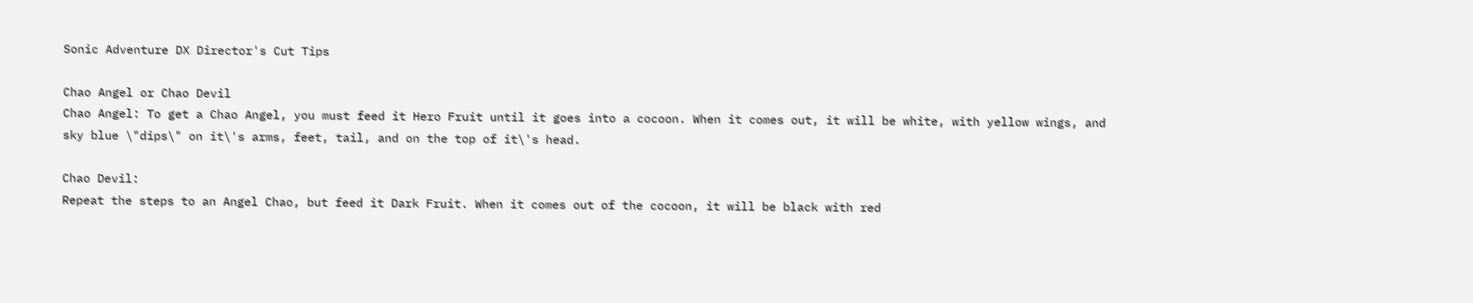Sonic Adventure DX Director's Cut Tips

Chao Angel or Chao Devil
Chao Angel: To get a Chao Angel, you must feed it Hero Fruit until it goes into a cocoon. When it comes out, it will be white, with yellow wings, and sky blue \"dips\" on it\'s arms, feet, tail, and on the top of it\'s head.

Chao Devil:
Repeat the steps to an Angel Chao, but feed it Dark Fruit. When it comes out of the cocoon, it will be black with red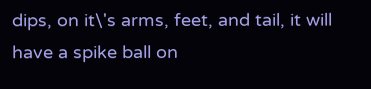dips, on it\'s arms, feet, and tail, it will have a spike ball on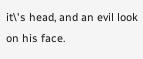it\'s head, and an evil look on his face.